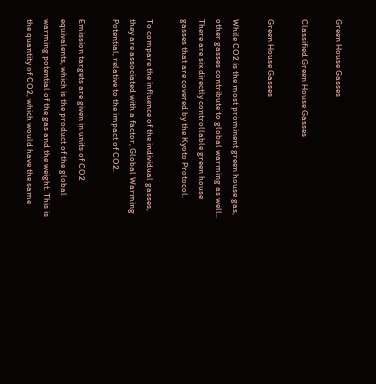Green House Gasses

Classified Green House Gasses

Green House Gasses

While CO2 is the most prominent green house gas, other gasses contribute to global warming as well.. There are six directly controllable green house gasses that are covered by the Kyoto Protocol.

To compare the influence of the individual gasses, they are associated with a factor, Global Warming Potential, relative to the impact of CO2.

Emission targets are given in units of CO2 equivalents, which is the product of the global warming potential of the gas and the weight. This is the quantity of CO2, which would have the same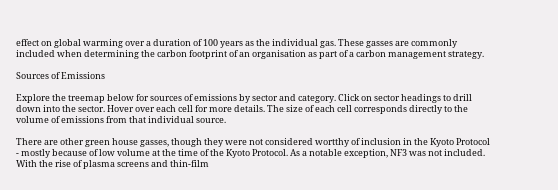effect on global warming over a duration of 100 years as the individual gas. These gasses are commonly included when determining the carbon footprint of an organisation as part of a carbon management strategy.

Sources of Emissions

Explore the treemap below for sources of emissions by sector and category. Click on sector headings to drill down into the sector. Hover over each cell for more details. The size of each cell corresponds directly to the volume of emissions from that individual source.

There are other green house gasses, though they were not considered wortthy of inclusion in the Kyoto Protocol - mostly because of low volume at the time of the Kyoto Protocol. As a notable exception, NF3 was not included. With the rise of plasma screens and thin-film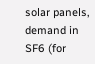solar panels, demand in SF6 (for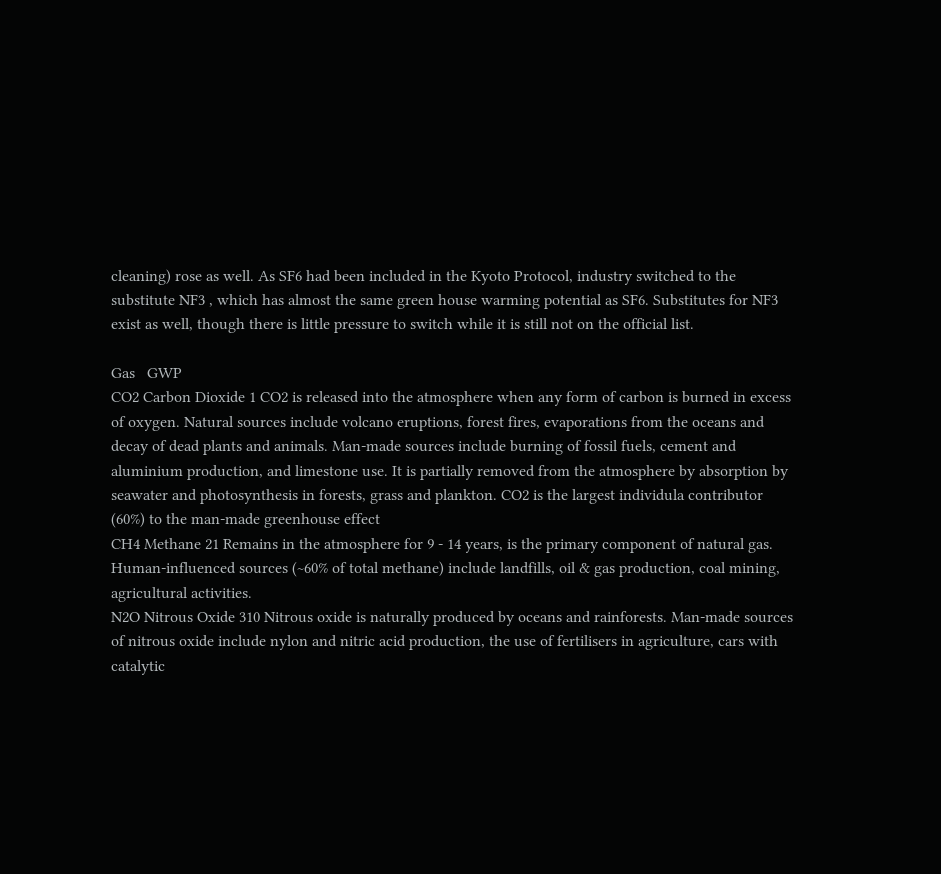cleaning) rose as well. As SF6 had been included in the Kyoto Protocol, industry switched to the substitute NF3 , which has almost the same green house warming potential as SF6. Substitutes for NF3 exist as well, though there is little pressure to switch while it is still not on the official list.

Gas   GWP
CO2 Carbon Dioxide 1 CO2 is released into the atmosphere when any form of carbon is burned in excess of oxygen. Natural sources include volcano eruptions, forest fires, evaporations from the oceans and decay of dead plants and animals. Man-made sources include burning of fossil fuels, cement and aluminium production, and limestone use. It is partially removed from the atmosphere by absorption by seawater and photosynthesis in forests, grass and plankton. CO2 is the largest individula contributor (60%) to the man-made greenhouse effect
CH4 Methane 21 Remains in the atmosphere for 9 - 14 years, is the primary component of natural gas. Human-influenced sources (~60% of total methane) include landfills, oil & gas production, coal mining, agricultural activities.
N2O Nitrous Oxide 310 Nitrous oxide is naturally produced by oceans and rainforests. Man-made sources of nitrous oxide include nylon and nitric acid production, the use of fertilisers in agriculture, cars with catalytic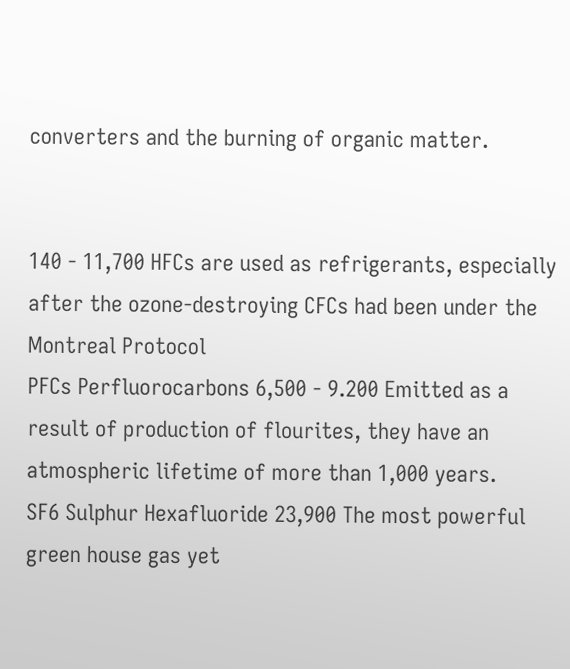converters and the burning of organic matter.


140 - 11,700 HFCs are used as refrigerants, especially after the ozone-destroying CFCs had been under the Montreal Protocol
PFCs Perfluorocarbons 6,500 - 9.200 Emitted as a result of production of flourites, they have an atmospheric lifetime of more than 1,000 years.
SF6 Sulphur Hexafluoride 23,900 The most powerful green house gas yet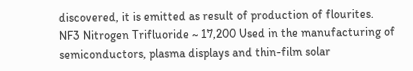discovered, it is emitted as result of production of flourites.
NF3 Nitrogen Trifluoride ~ 17,200 Used in the manufacturing of semiconductors, plasma displays and thin-film solar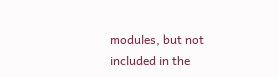modules, but not included in the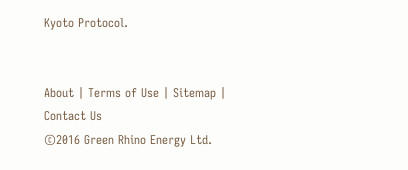Kyoto Protocol.


About | Terms of Use | Sitemap | Contact Us
©2016 Green Rhino Energy Ltd.